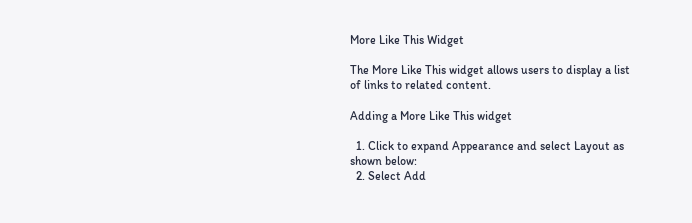More Like This Widget

The More Like This widget allows users to display a list of links to related content.

Adding a More Like This widget

  1. Click to expand Appearance and select Layout as shown below:
  2. Select Add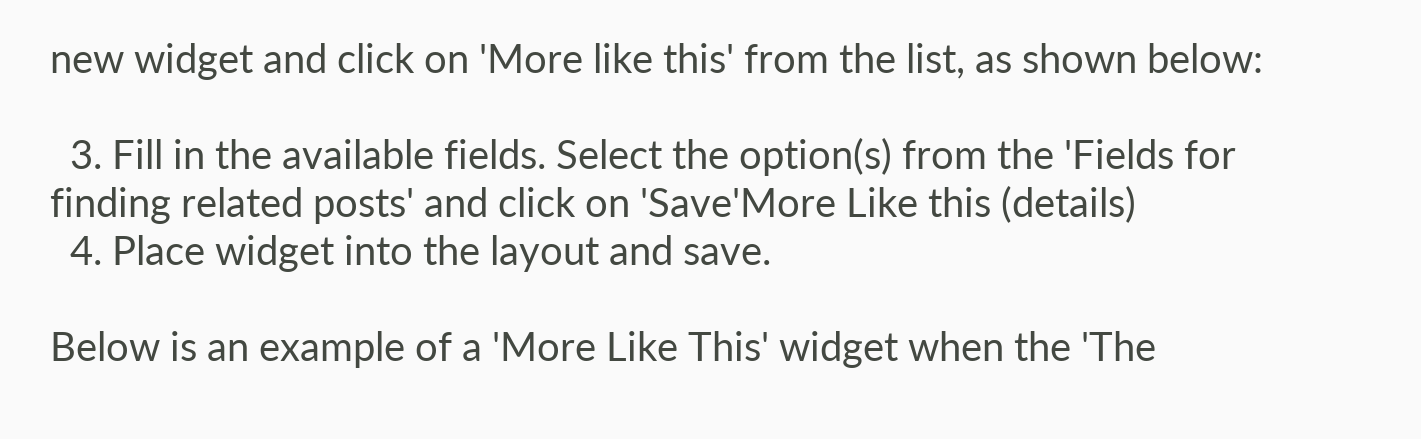new widget and click on 'More like this' from the list, as shown below:

  3. Fill in the available fields. Select the option(s) from the 'Fields for finding related posts' and click on 'Save'More Like this (details)
  4. Place widget into the layout and save.

Below is an example of a 'More Like This' widget when the 'The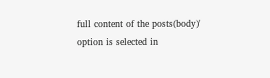full content of the posts(body)' option is selected in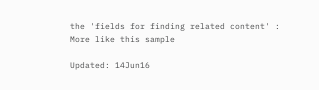the 'fields for finding related content' :
More like this sample

Updated: 14Jun16